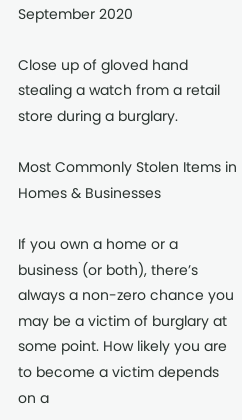September 2020

Close up of gloved hand stealing a watch from a retail store during a burglary.

Most Commonly Stolen Items in Homes & Businesses

If you own a home or a business (or both), there’s always a non-zero chance you may be a victim of burglary at some point. How likely you are to become a victim depends on a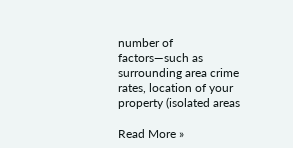number of factors—such as surrounding area crime rates, location of your property (isolated areas

Read More »